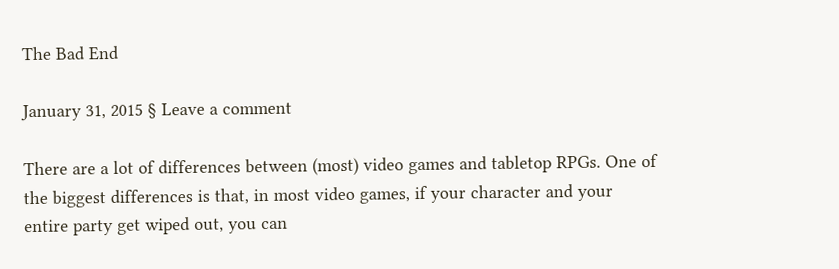The Bad End

January 31, 2015 § Leave a comment

There are a lot of differences between (most) video games and tabletop RPGs. One of the biggest differences is that, in most video games, if your character and your entire party get wiped out, you can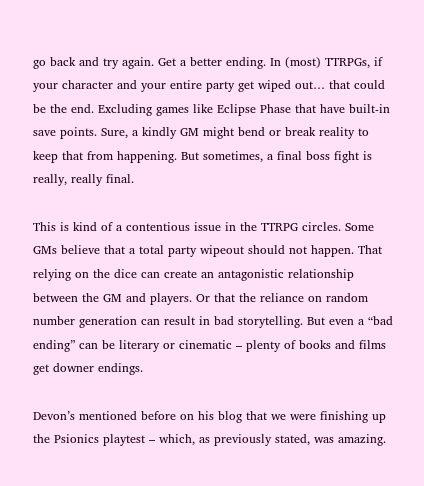go back and try again. Get a better ending. In (most) TTRPGs, if your character and your entire party get wiped out… that could be the end. Excluding games like Eclipse Phase that have built-in save points. Sure, a kindly GM might bend or break reality to keep that from happening. But sometimes, a final boss fight is really, really final.

This is kind of a contentious issue in the TTRPG circles. Some GMs believe that a total party wipeout should not happen. That relying on the dice can create an antagonistic relationship between the GM and players. Or that the reliance on random number generation can result in bad storytelling. But even a “bad ending” can be literary or cinematic – plenty of books and films get downer endings.

Devon’s mentioned before on his blog that we were finishing up the Psionics playtest – which, as previously stated, was amazing.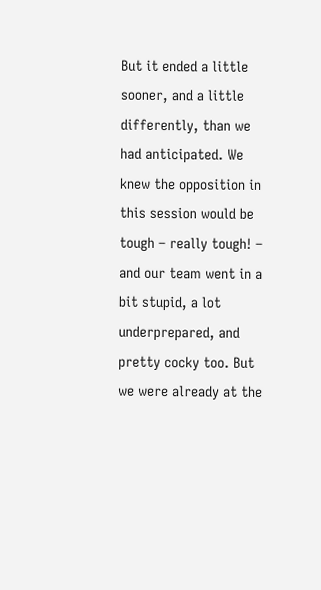But it ended a little sooner, and a little differently, than we had anticipated. We knew the opposition in this session would be tough – really tough! – and our team went in a bit stupid, a lot underprepared, and pretty cocky too. But we were already at the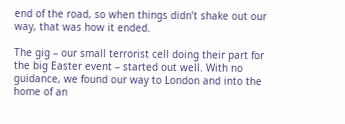end of the road, so when things didn’t shake out our way, that was how it ended.

The gig – our small terrorist cell doing their part for the big Easter event – started out well. With no guidance, we found our way to London and into the home of an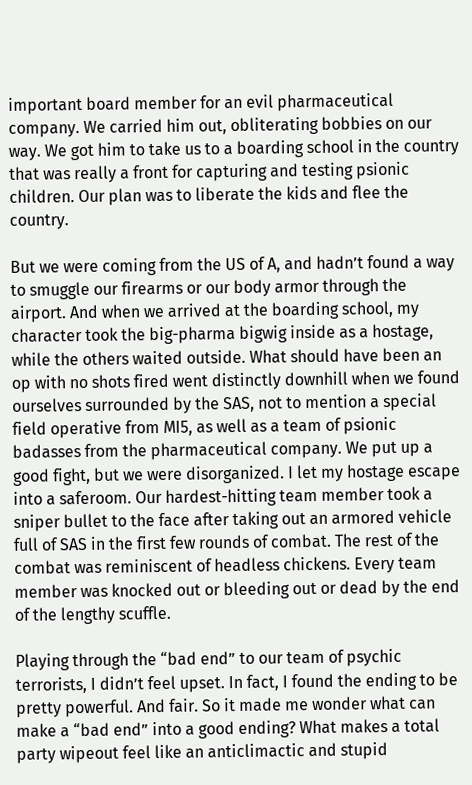important board member for an evil pharmaceutical company. We carried him out, obliterating bobbies on our way. We got him to take us to a boarding school in the country that was really a front for capturing and testing psionic children. Our plan was to liberate the kids and flee the country.

But we were coming from the US of A, and hadn’t found a way to smuggle our firearms or our body armor through the airport. And when we arrived at the boarding school, my character took the big-pharma bigwig inside as a hostage, while the others waited outside. What should have been an op with no shots fired went distinctly downhill when we found ourselves surrounded by the SAS, not to mention a special field operative from MI5, as well as a team of psionic badasses from the pharmaceutical company. We put up a good fight, but we were disorganized. I let my hostage escape into a saferoom. Our hardest-hitting team member took a sniper bullet to the face after taking out an armored vehicle full of SAS in the first few rounds of combat. The rest of the combat was reminiscent of headless chickens. Every team member was knocked out or bleeding out or dead by the end of the lengthy scuffle.

Playing through the “bad end” to our team of psychic terrorists, I didn’t feel upset. In fact, I found the ending to be pretty powerful. And fair. So it made me wonder what can make a “bad end” into a good ending? What makes a total party wipeout feel like an anticlimactic and stupid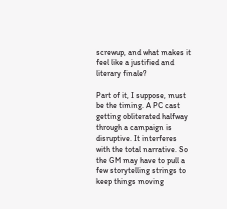screwup, and what makes it feel like a justified and literary finale?

Part of it, I suppose, must be the timing. A PC cast getting obliterated halfway through a campaign is disruptive. It interferes with the total narrative. So the GM may have to pull a few storytelling strings to keep things moving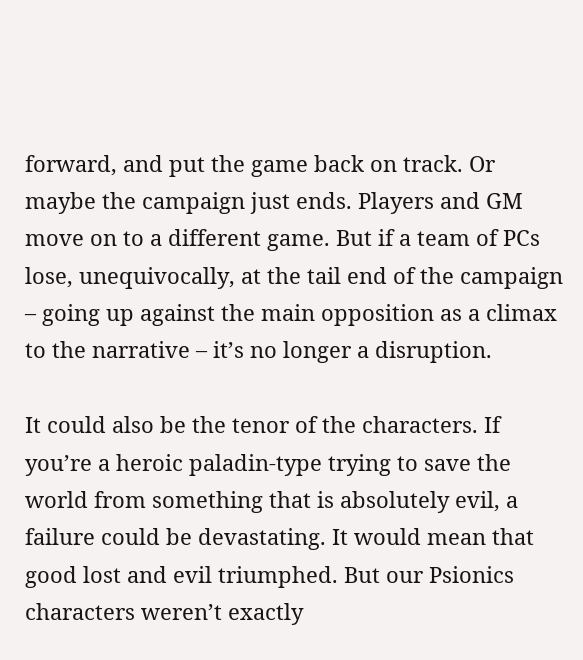forward, and put the game back on track. Or maybe the campaign just ends. Players and GM move on to a different game. But if a team of PCs lose, unequivocally, at the tail end of the campaign – going up against the main opposition as a climax to the narrative – it’s no longer a disruption.

It could also be the tenor of the characters. If you’re a heroic paladin-type trying to save the world from something that is absolutely evil, a failure could be devastating. It would mean that good lost and evil triumphed. But our Psionics characters weren’t exactly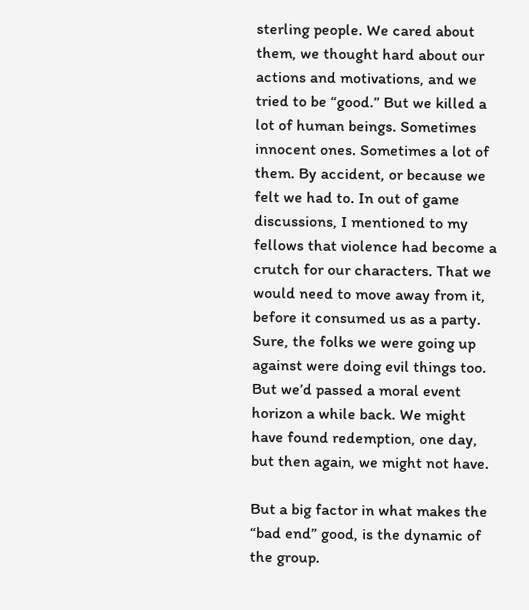sterling people. We cared about them, we thought hard about our actions and motivations, and we tried to be “good.” But we killed a lot of human beings. Sometimes innocent ones. Sometimes a lot of them. By accident, or because we felt we had to. In out of game discussions, I mentioned to my fellows that violence had become a crutch for our characters. That we would need to move away from it, before it consumed us as a party. Sure, the folks we were going up against were doing evil things too. But we’d passed a moral event horizon a while back. We might have found redemption, one day, but then again, we might not have.

But a big factor in what makes the “bad end” good, is the dynamic of the group.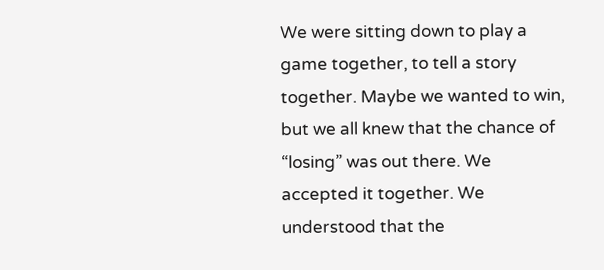We were sitting down to play a game together, to tell a story together. Maybe we wanted to win, but we all knew that the chance of “losing” was out there. We accepted it together. We understood that the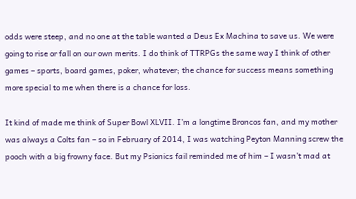odds were steep, and no one at the table wanted a Deus Ex Machina to save us. We were going to rise or fall on our own merits. I do think of TTRPGs the same way I think of other games – sports, board games, poker, whatever; the chance for success means something more special to me when there is a chance for loss.

It kind of made me think of Super Bowl XLVII. I’m a longtime Broncos fan, and my mother was always a Colts fan – so in February of 2014, I was watching Peyton Manning screw the pooch with a big frowny face. But my Psionics fail reminded me of him – I wasn’t mad at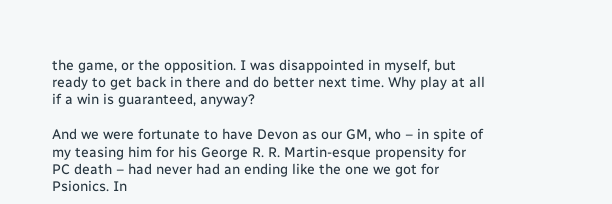the game, or the opposition. I was disappointed in myself, but ready to get back in there and do better next time. Why play at all if a win is guaranteed, anyway?

And we were fortunate to have Devon as our GM, who – in spite of my teasing him for his George R. R. Martin-esque propensity for PC death – had never had an ending like the one we got for Psionics. In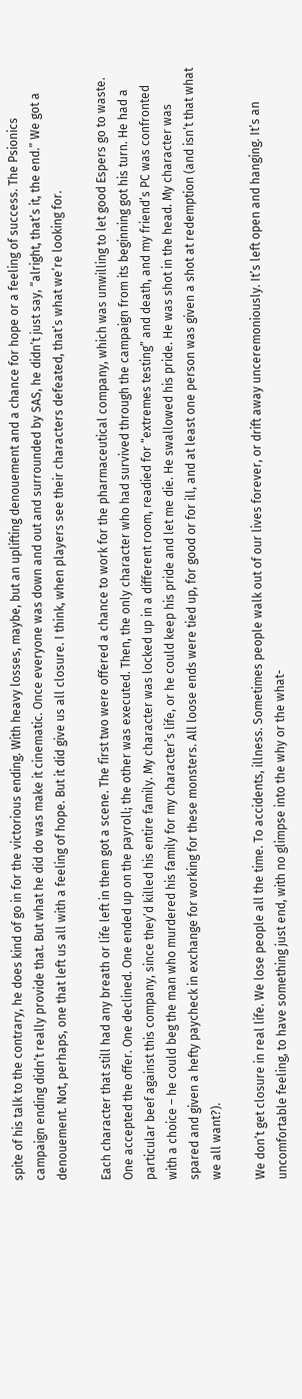spite of his talk to the contrary, he does kind of go in for the victorious ending. With heavy losses, maybe, but an uplifting denouement and a chance for hope or a feeling of success. The Psionics campaign ending didn’t really provide that. But what he did do was make it cinematic. Once everyone was down and out and surrounded by SAS, he didn’t just say, “alright, that’s it, the end.” We got a denouement. Not, perhaps, one that left us all with a feeling of hope. But it did give us all closure. I think, when players see their characters defeated, that’s what we’re looking for.

Each character that still had any breath or life left in them got a scene. The first two were offered a chance to work for the pharmaceutical company, which was unwilling to let good Espers go to waste. One accepted the offer. One declined. One ended up on the payroll; the other was executed. Then, the only character who had survived through the campaign from its beginning got his turn. He had a particular beef against this company, since they’d killed his entire family. My character was locked up in a different room, readied for “extremes testing” and death, and my friend’s PC was confronted with a choice – he could beg the man who murdered his family for my character’s life, or he could keep his pride and let me die. He swallowed his pride. He was shot in the head. My character was spared and given a hefty paycheck in exchange for working for these monsters. All loose ends were tied up, for good or for ill, and at least one person was given a shot at redemption (and isn’t that what we all want?).

We don’t get closure in real life. We lose people all the time. To accidents, illness. Sometimes people walk out of our lives forever, or drift away unceremoniously. It’s left open and hanging. It’s an uncomfortable feeling, to have something just end, with no glimpse into the why or the what-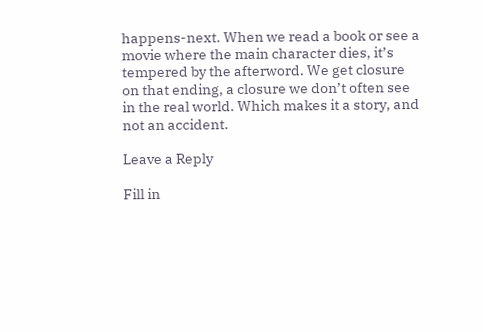happens-next. When we read a book or see a movie where the main character dies, it’s tempered by the afterword. We get closure on that ending, a closure we don’t often see in the real world. Which makes it a story, and not an accident.

Leave a Reply

Fill in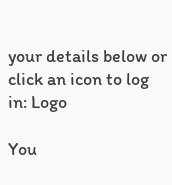your details below or click an icon to log in: Logo

You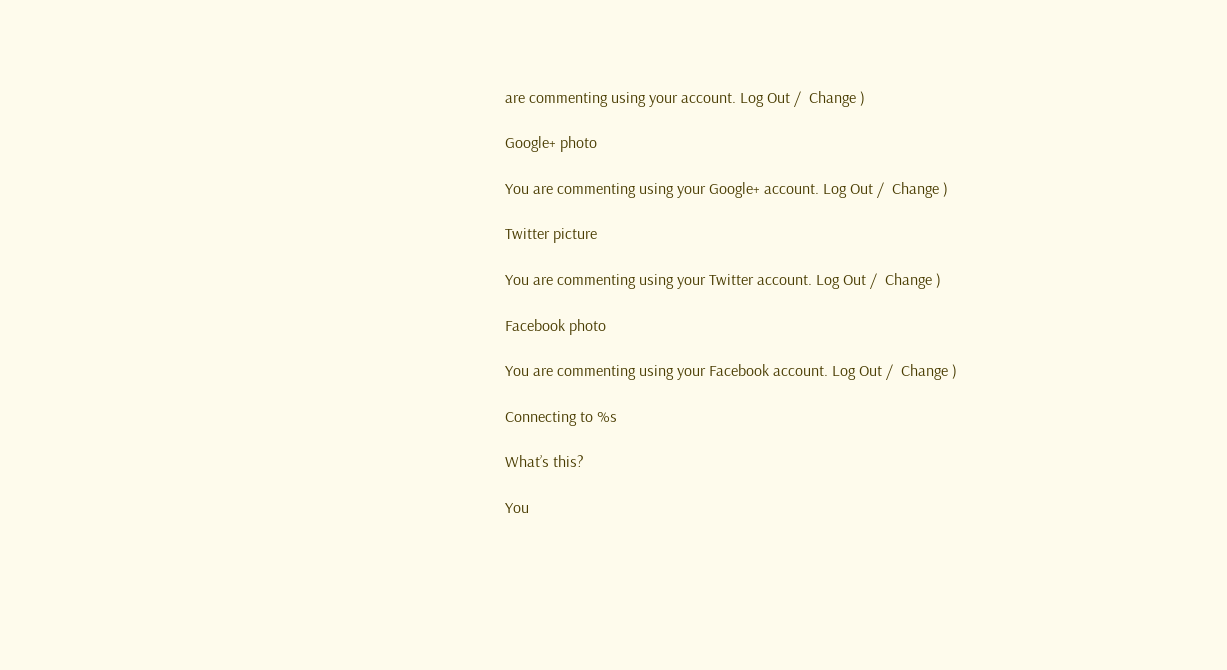are commenting using your account. Log Out /  Change )

Google+ photo

You are commenting using your Google+ account. Log Out /  Change )

Twitter picture

You are commenting using your Twitter account. Log Out /  Change )

Facebook photo

You are commenting using your Facebook account. Log Out /  Change )

Connecting to %s

What’s this?

You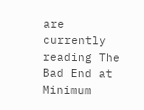are currently reading The Bad End at Minimum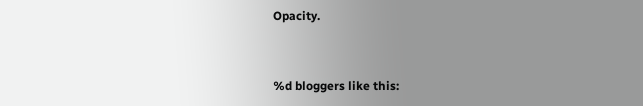Opacity.


%d bloggers like this: